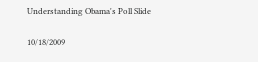Understanding Obama's Poll Slide

10/18/2009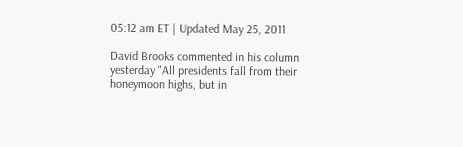05:12 am ET | Updated May 25, 2011

David Brooks commented in his column yesterday "All presidents fall from their honeymoon highs, but in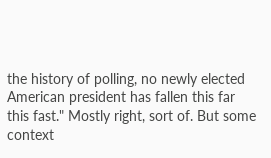the history of polling, no newly elected American president has fallen this far this fast." Mostly right, sort of. But some context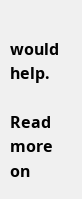would help.

Read more on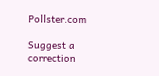Pollster.com

Suggest a correction